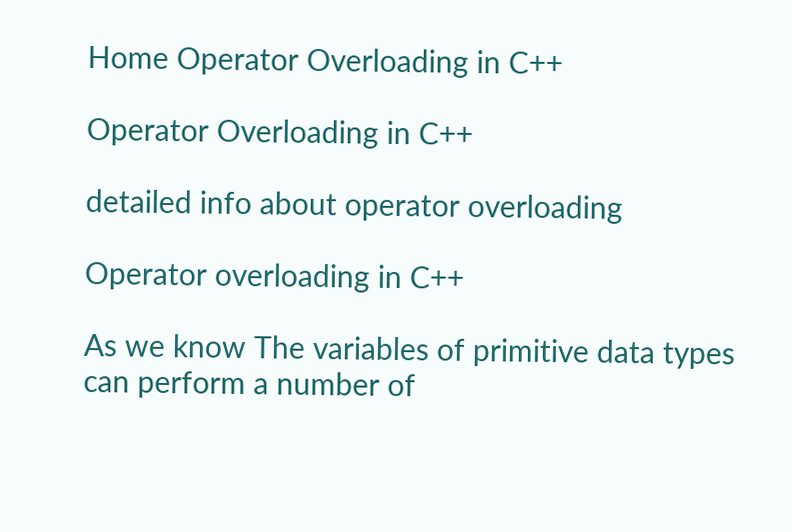Home Operator Overloading in C++

Operator Overloading in C++

detailed info about operator overloading

Operator overloading in C++

As we know The variables of primitive data types can perform a number of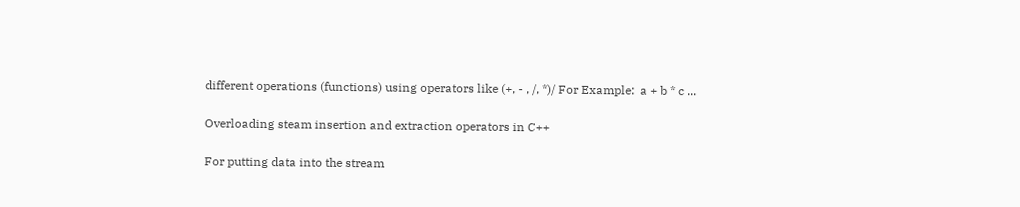different operations (functions) using operators like (+, - , /, *)/ For Example:  a + b * c ...

Overloading steam insertion and extraction operators in C++

For putting data into the stream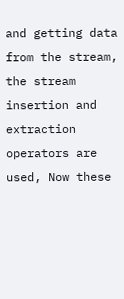and getting data from the stream, the stream insertion and extraction operators are used, Now these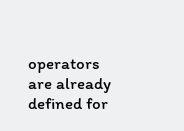operators are already defined for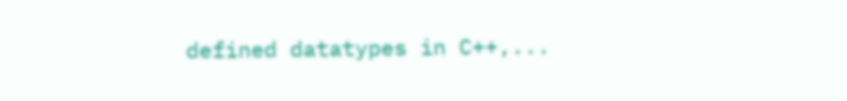defined datatypes in C++,...